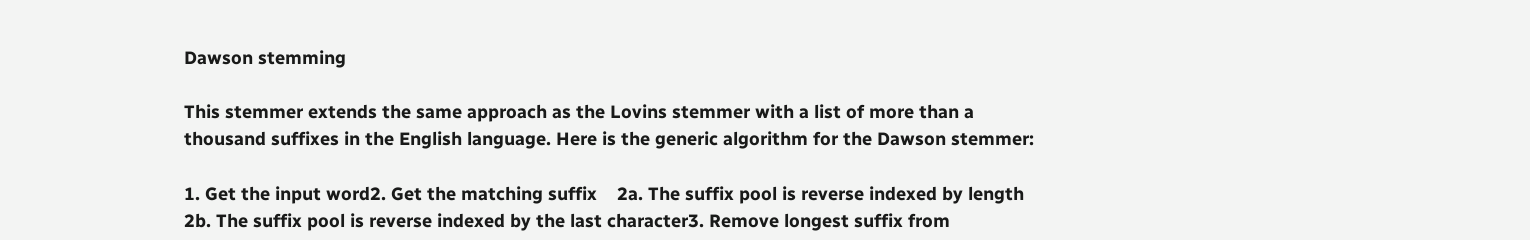Dawson stemming

This stemmer extends the same approach as the Lovins stemmer with a list of more than a thousand suffixes in the English language. Here is the generic algorithm for the Dawson stemmer:

1. Get the input word2. Get the matching suffix    2a. The suffix pool is reverse indexed by length    2b. The suffix pool is reverse indexed by the last character3. Remove longest suffix from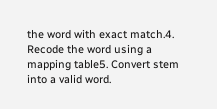the word with exact match.4. Recode the word using a mapping table5. Convert stem into a valid word.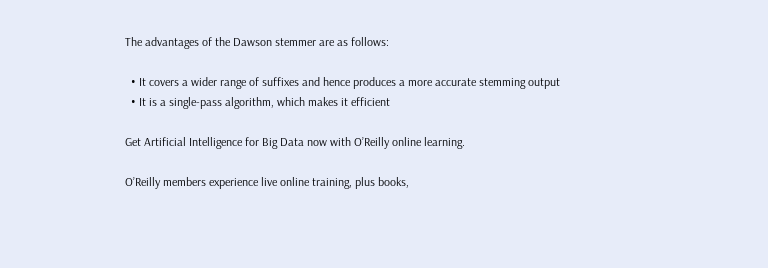The advantages of the Dawson stemmer are as follows:

  • It covers a wider range of suffixes and hence produces a more accurate stemming output
  • It is a single-pass algorithm, which makes it efficient

Get Artificial Intelligence for Big Data now with O’Reilly online learning.

O’Reilly members experience live online training, plus books,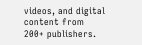videos, and digital content from 200+ publishers.